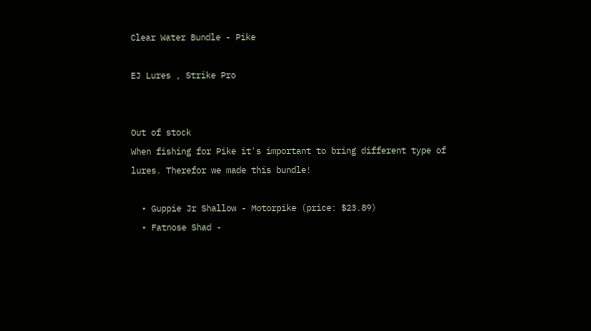Clear Water Bundle - Pike

EJ Lures , Strike Pro


Out of stock
When fishing for Pike it's important to bring different type of lures. Therefor we made this bundle!

  • Guppie Jr Shallow - Motorpike (price: $23.89)
  • Fatnose Shad -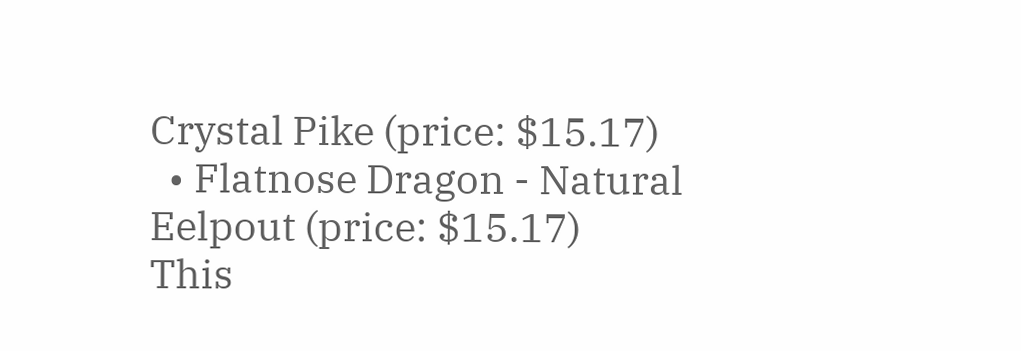Crystal Pike (price: $15.17)
  • Flatnose Dragon - Natural Eelpout (price: $15.17)
This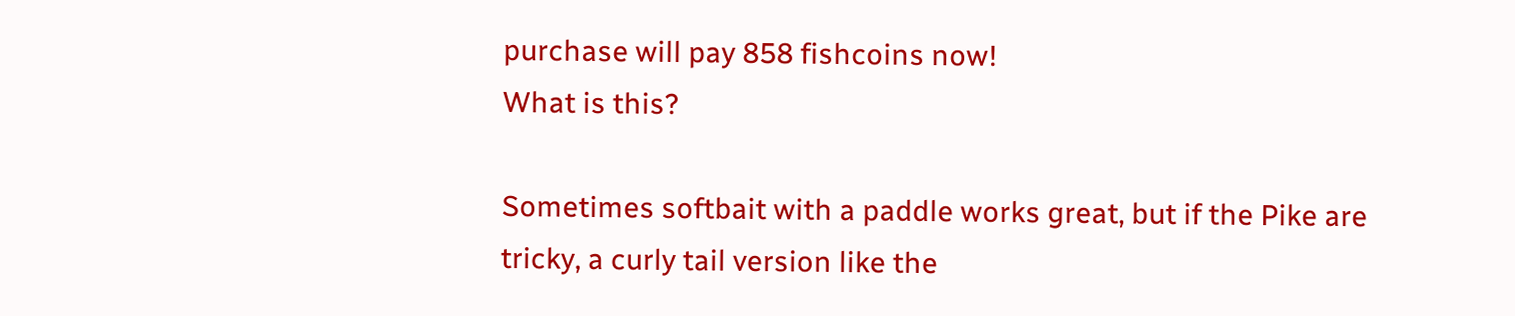purchase will pay 858 fishcoins now!
What is this?

Sometimes softbait with a paddle works great, but if the Pike are tricky, a curly tail version like the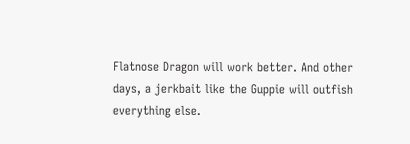Flatnose Dragon will work better. And other days, a jerkbait like the Guppie will outfish everything else.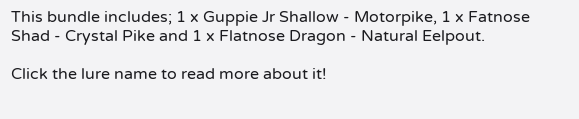This bundle includes; 1 x Guppie Jr Shallow - Motorpike, 1 x Fatnose Shad - Crystal Pike and 1 x Flatnose Dragon - Natural Eelpout.

Click the lure name to read more about it!